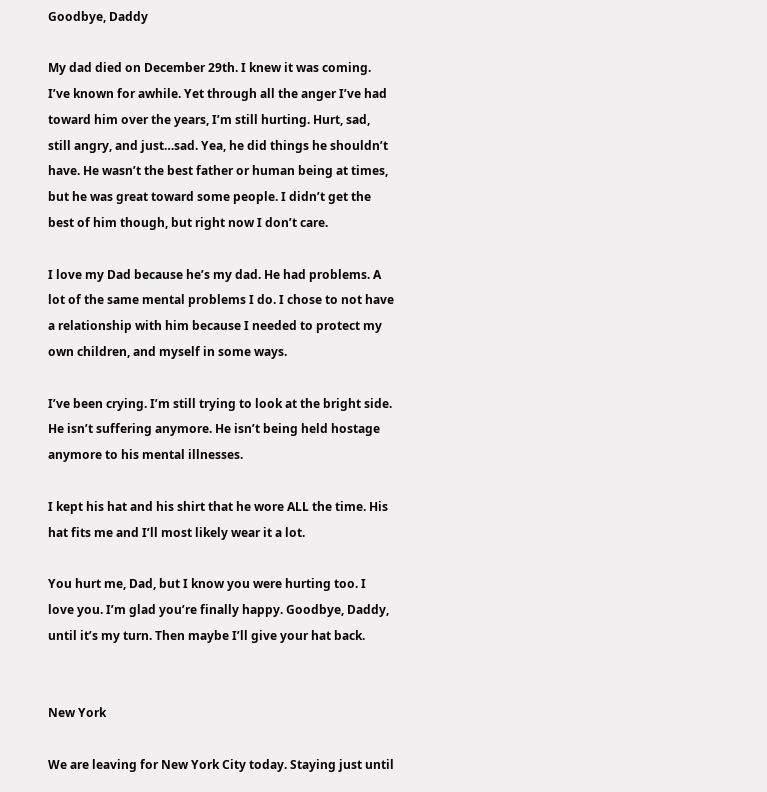Goodbye, Daddy

My dad died on December 29th. I knew it was coming. I’ve known for awhile. Yet through all the anger I’ve had toward him over the years, I’m still hurting. Hurt, sad, still angry, and just…sad. Yea, he did things he shouldn’t have. He wasn’t the best father or human being at times, but he was great toward some people. I didn’t get the best of him though, but right now I don’t care.

I love my Dad because he’s my dad. He had problems. A lot of the same mental problems I do. I chose to not have a relationship with him because I needed to protect my own children, and myself in some ways.

I’ve been crying. I’m still trying to look at the bright side. He isn’t suffering anymore. He isn’t being held hostage anymore to his mental illnesses.

I kept his hat and his shirt that he wore ALL the time. His hat fits me and I’ll most likely wear it a lot.

You hurt me, Dad, but I know you were hurting too. I love you. I’m glad you’re finally happy. Goodbye, Daddy, until it’s my turn. Then maybe I’ll give your hat back.


New York

We are leaving for New York City today. Staying just until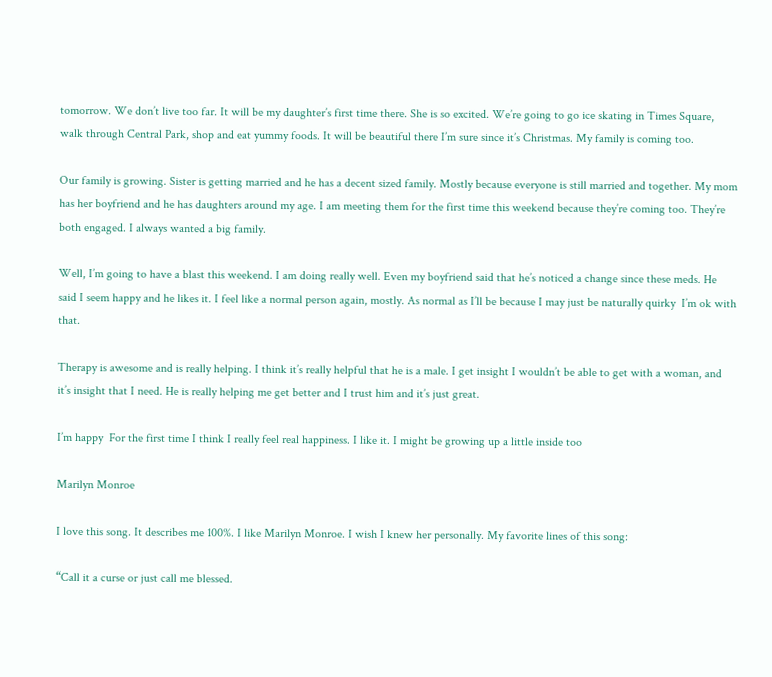tomorrow. We don’t live too far. It will be my daughter’s first time there. She is so excited. We’re going to go ice skating in Times Square, walk through Central Park, shop and eat yummy foods. It will be beautiful there I’m sure since it’s Christmas. My family is coming too.

Our family is growing. Sister is getting married and he has a decent sized family. Mostly because everyone is still married and together. My mom has her boyfriend and he has daughters around my age. I am meeting them for the first time this weekend because they’re coming too. They’re both engaged. I always wanted a big family.

Well, I’m going to have a blast this weekend. I am doing really well. Even my boyfriend said that he’s noticed a change since these meds. He said I seem happy and he likes it. I feel like a normal person again, mostly. As normal as I’ll be because I may just be naturally quirky  I’m ok with that.

Therapy is awesome and is really helping. I think it’s really helpful that he is a male. I get insight I wouldn’t be able to get with a woman, and it’s insight that I need. He is really helping me get better and I trust him and it’s just great.

I’m happy  For the first time I think I really feel real happiness. I like it. I might be growing up a little inside too

Marilyn Monroe

I love this song. It describes me 100%. I like Marilyn Monroe. I wish I knew her personally. My favorite lines of this song:

“Call it a curse or just call me blessed.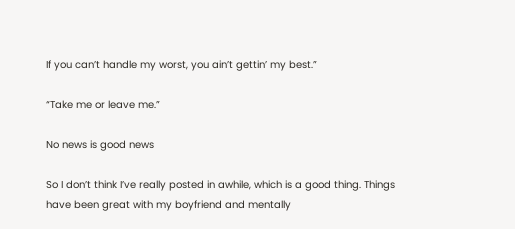If you can’t handle my worst, you ain’t gettin’ my best.”

“Take me or leave me.”

No news is good news

So I don’t think I’ve really posted in awhile, which is a good thing. Things have been great with my boyfriend and mentally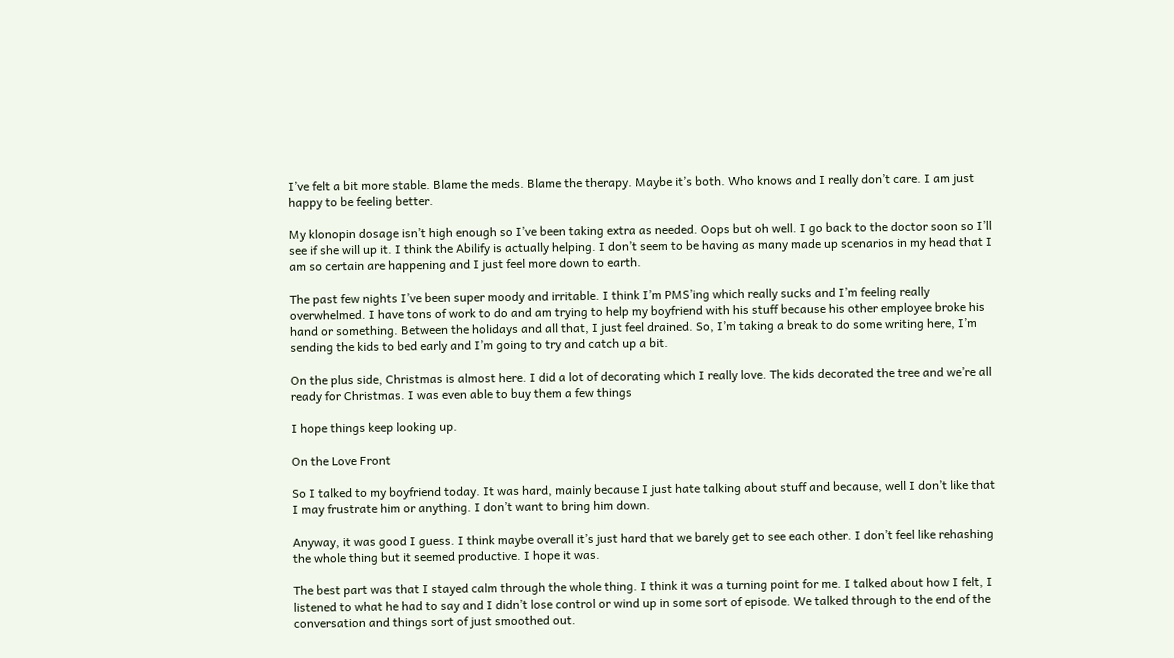I’ve felt a bit more stable. Blame the meds. Blame the therapy. Maybe it’s both. Who knows and I really don’t care. I am just happy to be feeling better.

My klonopin dosage isn’t high enough so I’ve been taking extra as needed. Oops but oh well. I go back to the doctor soon so I’ll see if she will up it. I think the Abilify is actually helping. I don’t seem to be having as many made up scenarios in my head that I am so certain are happening and I just feel more down to earth.

The past few nights I’ve been super moody and irritable. I think I’m PMS’ing which really sucks and I’m feeling really overwhelmed. I have tons of work to do and am trying to help my boyfriend with his stuff because his other employee broke his hand or something. Between the holidays and all that, I just feel drained. So, I’m taking a break to do some writing here, I’m sending the kids to bed early and I’m going to try and catch up a bit.

On the plus side, Christmas is almost here. I did a lot of decorating which I really love. The kids decorated the tree and we’re all ready for Christmas. I was even able to buy them a few things

I hope things keep looking up.

On the Love Front

So I talked to my boyfriend today. It was hard, mainly because I just hate talking about stuff and because, well I don’t like that I may frustrate him or anything. I don’t want to bring him down.

Anyway, it was good I guess. I think maybe overall it’s just hard that we barely get to see each other. I don’t feel like rehashing the whole thing but it seemed productive. I hope it was.

The best part was that I stayed calm through the whole thing. I think it was a turning point for me. I talked about how I felt, I listened to what he had to say and I didn’t lose control or wind up in some sort of episode. We talked through to the end of the conversation and things sort of just smoothed out.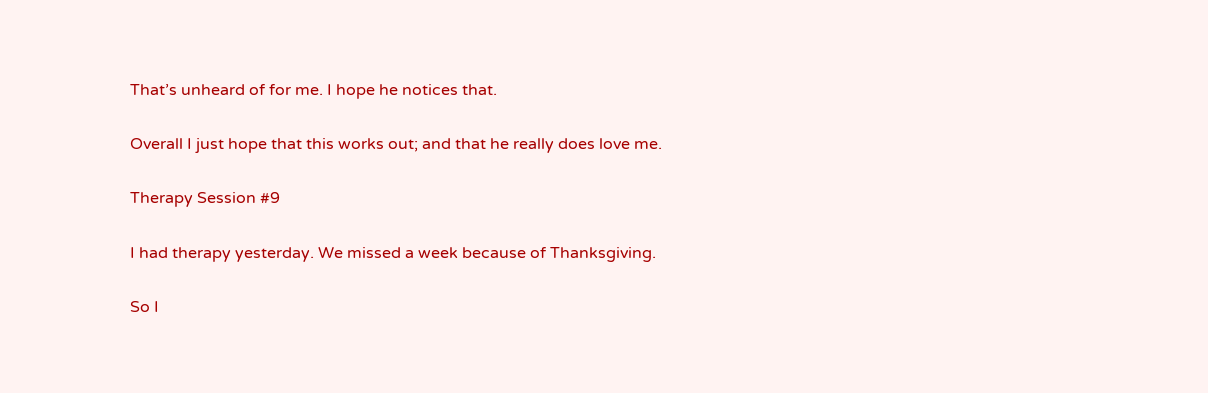That’s unheard of for me. I hope he notices that.

Overall I just hope that this works out; and that he really does love me.

Therapy Session #9

I had therapy yesterday. We missed a week because of Thanksgiving.

So I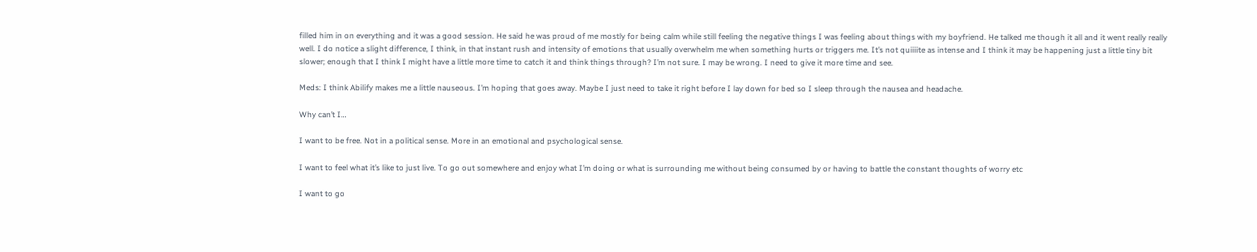filled him in on everything and it was a good session. He said he was proud of me mostly for being calm while still feeling the negative things I was feeling about things with my boyfriend. He talked me though it all and it went really really well. I do notice a slight difference, I think, in that instant rush and intensity of emotions that usually overwhelm me when something hurts or triggers me. It’s not quiiiite as intense and I think it may be happening just a little tiny bit slower; enough that I think I might have a little more time to catch it and think things through? I’m not sure. I may be wrong. I need to give it more time and see.

Meds: I think Abilify makes me a little nauseous. I’m hoping that goes away. Maybe I just need to take it right before I lay down for bed so I sleep through the nausea and headache.

Why can’t I…

I want to be free. Not in a political sense. More in an emotional and psychological sense.

I want to feel what it’s like to just live. To go out somewhere and enjoy what I’m doing or what is surrounding me without being consumed by or having to battle the constant thoughts of worry etc

I want to go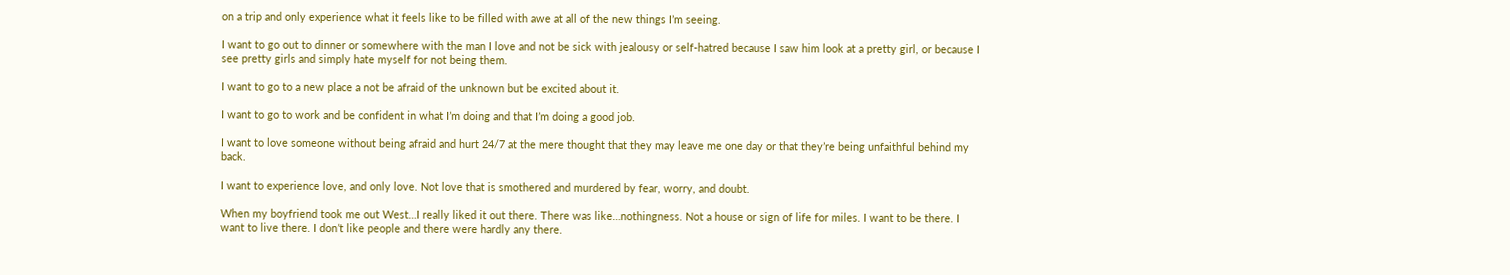on a trip and only experience what it feels like to be filled with awe at all of the new things I’m seeing.

I want to go out to dinner or somewhere with the man I love and not be sick with jealousy or self-hatred because I saw him look at a pretty girl, or because I see pretty girls and simply hate myself for not being them.

I want to go to a new place a not be afraid of the unknown but be excited about it.

I want to go to work and be confident in what I’m doing and that I’m doing a good job.

I want to love someone without being afraid and hurt 24/7 at the mere thought that they may leave me one day or that they’re being unfaithful behind my back.

I want to experience love, and only love. Not love that is smothered and murdered by fear, worry, and doubt.

When my boyfriend took me out West…I really liked it out there. There was like…nothingness. Not a house or sign of life for miles. I want to be there. I want to live there. I don’t like people and there were hardly any there.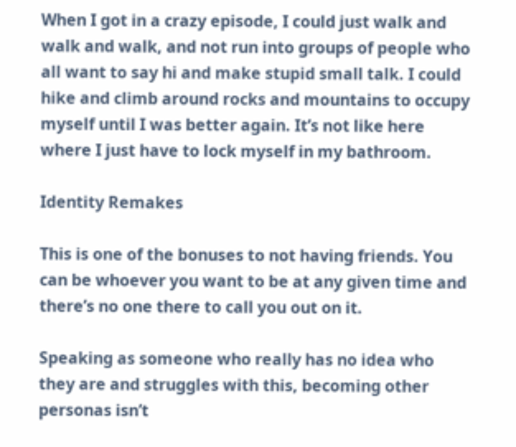When I got in a crazy episode, I could just walk and walk and walk, and not run into groups of people who all want to say hi and make stupid small talk. I could hike and climb around rocks and mountains to occupy myself until I was better again. It’s not like here where I just have to lock myself in my bathroom.

Identity Remakes

This is one of the bonuses to not having friends. You can be whoever you want to be at any given time and there’s no one there to call you out on it.

Speaking as someone who really has no idea who they are and struggles with this, becoming other personas isn’t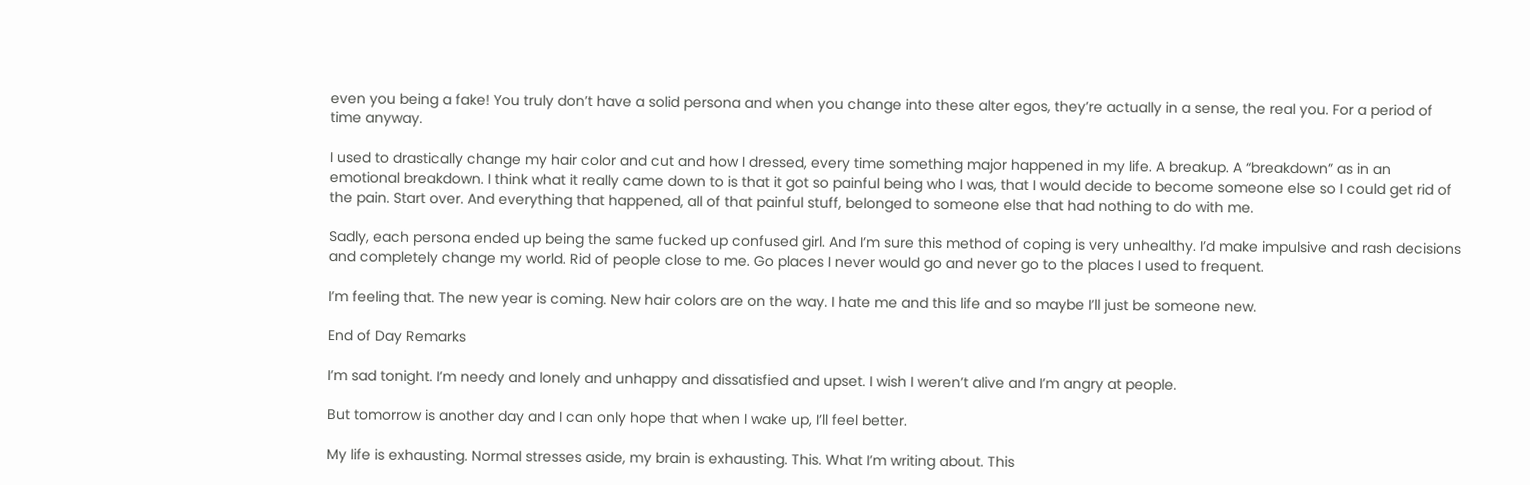even you being a fake! You truly don’t have a solid persona and when you change into these alter egos, they’re actually in a sense, the real you. For a period of time anyway.

I used to drastically change my hair color and cut and how I dressed, every time something major happened in my life. A breakup. A “breakdown” as in an emotional breakdown. I think what it really came down to is that it got so painful being who I was, that I would decide to become someone else so I could get rid of the pain. Start over. And everything that happened, all of that painful stuff, belonged to someone else that had nothing to do with me.

Sadly, each persona ended up being the same fucked up confused girl. And I’m sure this method of coping is very unhealthy. I’d make impulsive and rash decisions and completely change my world. Rid of people close to me. Go places I never would go and never go to the places I used to frequent.

I’m feeling that. The new year is coming. New hair colors are on the way. I hate me and this life and so maybe I’ll just be someone new.

End of Day Remarks

I’m sad tonight. I’m needy and lonely and unhappy and dissatisfied and upset. I wish I weren’t alive and I’m angry at people.

But tomorrow is another day and I can only hope that when I wake up, I’ll feel better.

My life is exhausting. Normal stresses aside, my brain is exhausting. This. What I’m writing about. This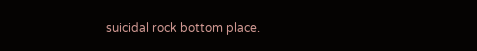suicidal rock bottom place.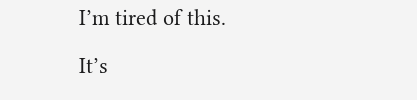I’m tired of this.

It’s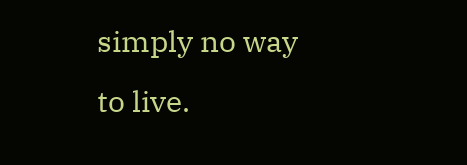simply no way to live.